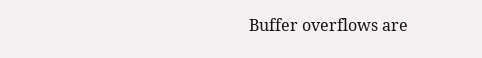Buffer overflows are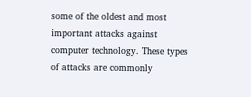some of the oldest and most important attacks against computer technology. These types of attacks are commonly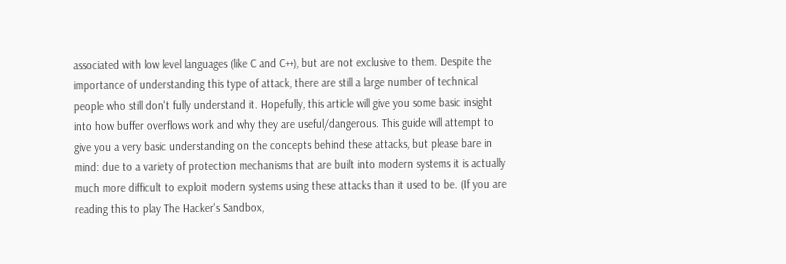associated with low level languages (like C and C++), but are not exclusive to them. Despite the importance of understanding this type of attack, there are still a large number of technical people who still don't fully understand it. Hopefully, this article will give you some basic insight into how buffer overflows work and why they are useful/dangerous. This guide will attempt to give you a very basic understanding on the concepts behind these attacks, but please bare in mind: due to a variety of protection mechanisms that are built into modern systems it is actually much more difficult to exploit modern systems using these attacks than it used to be. (If you are reading this to play The Hacker's Sandbox,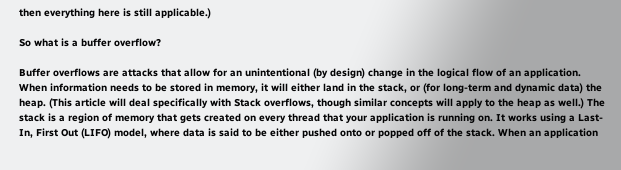then everything here is still applicable.)

So what is a buffer overflow?

Buffer overflows are attacks that allow for an unintentional (by design) change in the logical flow of an application. When information needs to be stored in memory, it will either land in the stack, or (for long-term and dynamic data) the heap. (This article will deal specifically with Stack overflows, though similar concepts will apply to the heap as well.) The stack is a region of memory that gets created on every thread that your application is running on. It works using a Last-In, First Out (LIFO) model, where data is said to be either pushed onto or popped off of the stack. When an application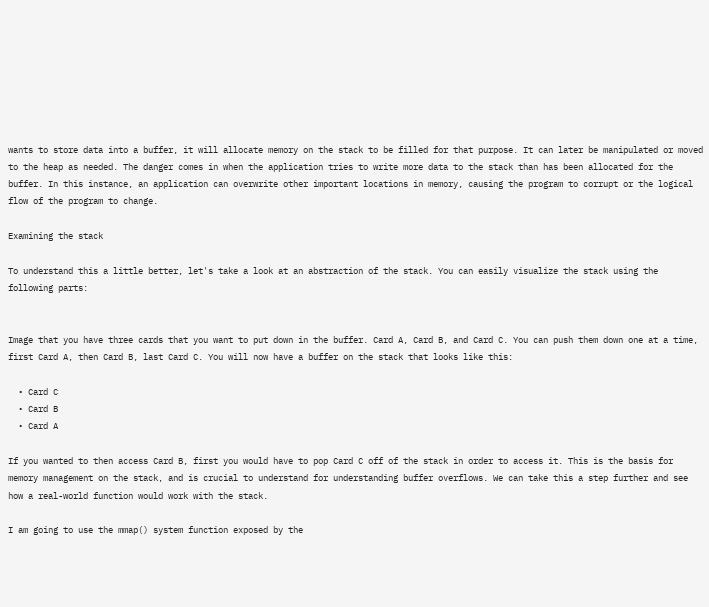wants to store data into a buffer, it will allocate memory on the stack to be filled for that purpose. It can later be manipulated or moved to the heap as needed. The danger comes in when the application tries to write more data to the stack than has been allocated for the buffer. In this instance, an application can overwrite other important locations in memory, causing the program to corrupt or the logical flow of the program to change.

Examining the stack

To understand this a little better, let's take a look at an abstraction of the stack. You can easily visualize the stack using the following parts:


Image that you have three cards that you want to put down in the buffer. Card A, Card B, and Card C. You can push them down one at a time, first Card A, then Card B, last Card C. You will now have a buffer on the stack that looks like this:

  • Card C
  • Card B
  • Card A

If you wanted to then access Card B, first you would have to pop Card C off of the stack in order to access it. This is the basis for memory management on the stack, and is crucial to understand for understanding buffer overflows. We can take this a step further and see how a real-world function would work with the stack.

I am going to use the mmap() system function exposed by the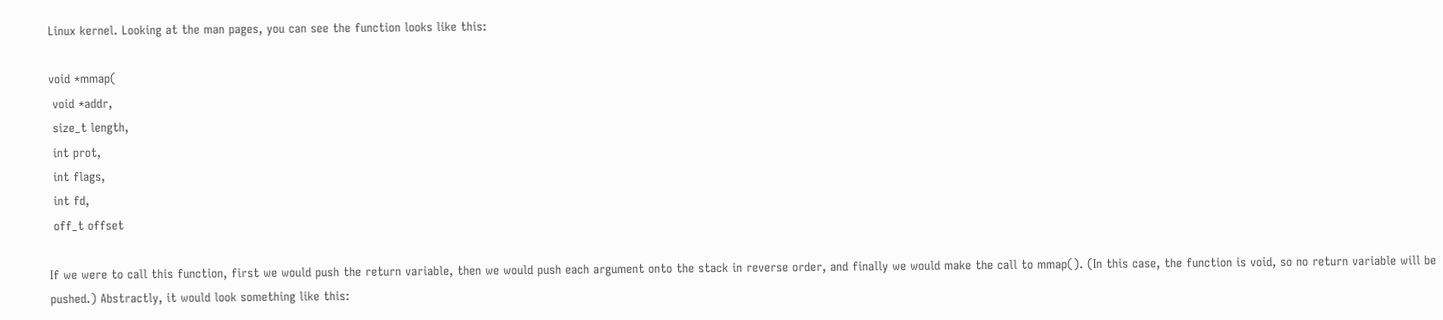Linux kernel. Looking at the man pages, you can see the function looks like this:

void *mmap(
 void *addr,
 size_t length,
 int prot,
 int flags,
 int fd,
 off_t offset

If we were to call this function, first we would push the return variable, then we would push each argument onto the stack in reverse order, and finally we would make the call to mmap(). (In this case, the function is void, so no return variable will be pushed.) Abstractly, it would look something like this: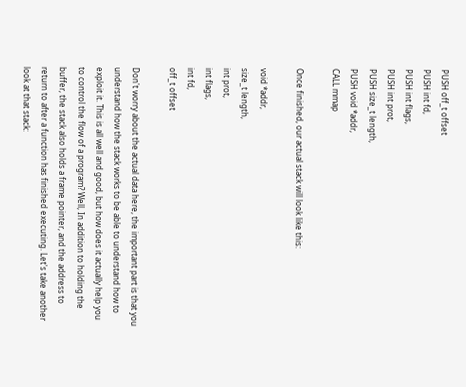PUSH off_t offset
PUSH int fd,
PUSH int flags,
PUSH int prot,
PUSH size_t length,
PUSH void *addr,
CALL mmap

Once finished, our actual stack will look like this:

void *addr,
size_t length,
int prot,
int flags,
int fd,
off_t offset

Don't worry about the actual data here, the important part is that you understand how the stack works to be able to understand how to exploit it. This is all well and good, but how does it actually help you to control the flow of a program? Well, In addition to holding the buffer, the stack also holds a frame pointer, and the address to return to after a function has finished executing. Let's take another look at that stack: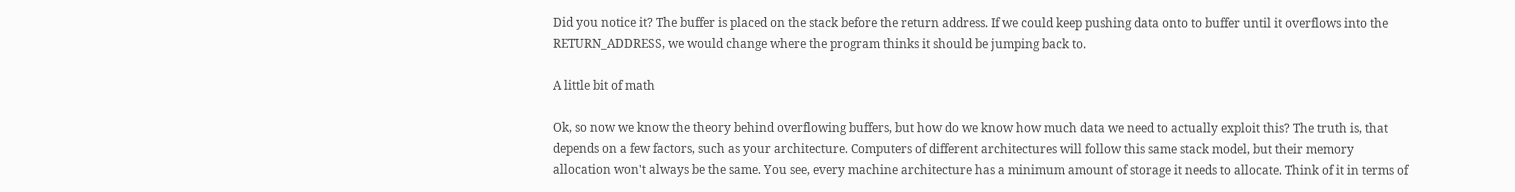Did you notice it? The buffer is placed on the stack before the return address. If we could keep pushing data onto to buffer until it overflows into the RETURN_ADDRESS, we would change where the program thinks it should be jumping back to.

A little bit of math

Ok, so now we know the theory behind overflowing buffers, but how do we know how much data we need to actually exploit this? The truth is, that depends on a few factors, such as your architecture. Computers of different architectures will follow this same stack model, but their memory allocation won't always be the same. You see, every machine architecture has a minimum amount of storage it needs to allocate. Think of it in terms of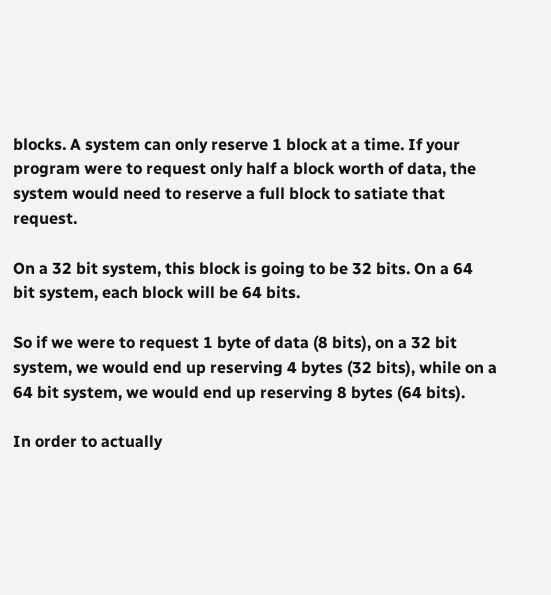blocks. A system can only reserve 1 block at a time. If your program were to request only half a block worth of data, the system would need to reserve a full block to satiate that request.

On a 32 bit system, this block is going to be 32 bits. On a 64 bit system, each block will be 64 bits.

So if we were to request 1 byte of data (8 bits), on a 32 bit system, we would end up reserving 4 bytes (32 bits), while on a 64 bit system, we would end up reserving 8 bytes (64 bits).

In order to actually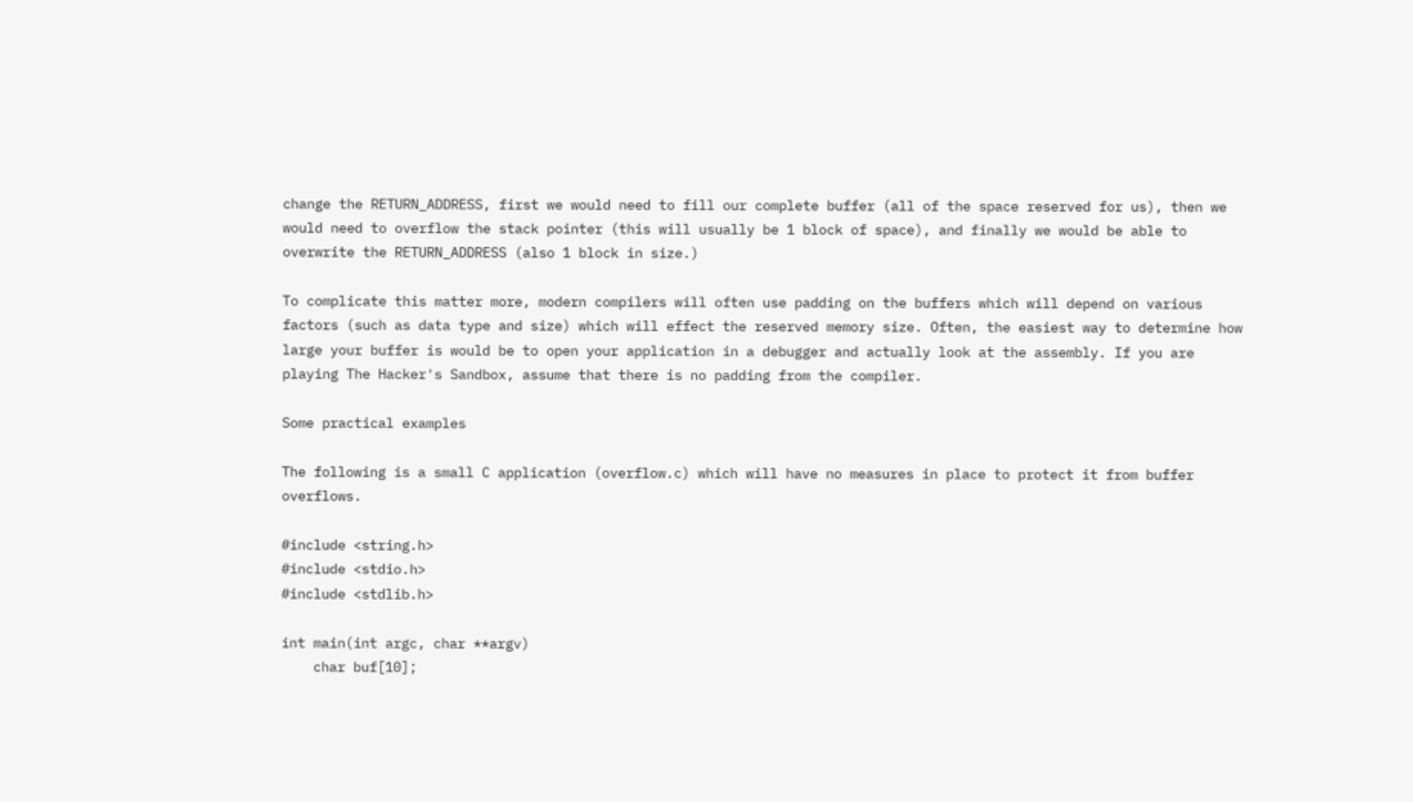change the RETURN_ADDRESS, first we would need to fill our complete buffer (all of the space reserved for us), then we would need to overflow the stack pointer (this will usually be 1 block of space), and finally we would be able to overwrite the RETURN_ADDRESS (also 1 block in size.)

To complicate this matter more, modern compilers will often use padding on the buffers which will depend on various factors (such as data type and size) which will effect the reserved memory size. Often, the easiest way to determine how large your buffer is would be to open your application in a debugger and actually look at the assembly. If you are playing The Hacker's Sandbox, assume that there is no padding from the compiler.

Some practical examples

The following is a small C application (overflow.c) which will have no measures in place to protect it from buffer overflows.

#include <string.h>
#include <stdio.h>
#include <stdlib.h>

int main(int argc, char **argv)
    char buf[10];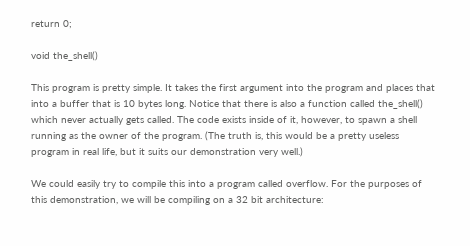return 0;

void the_shell()

This program is pretty simple. It takes the first argument into the program and places that into a buffer that is 10 bytes long. Notice that there is also a function called the_shell() which never actually gets called. The code exists inside of it, however, to spawn a shell running as the owner of the program. (The truth is, this would be a pretty useless program in real life, but it suits our demonstration very well.)

We could easily try to compile this into a program called overflow. For the purposes of this demonstration, we will be compiling on a 32 bit architecture: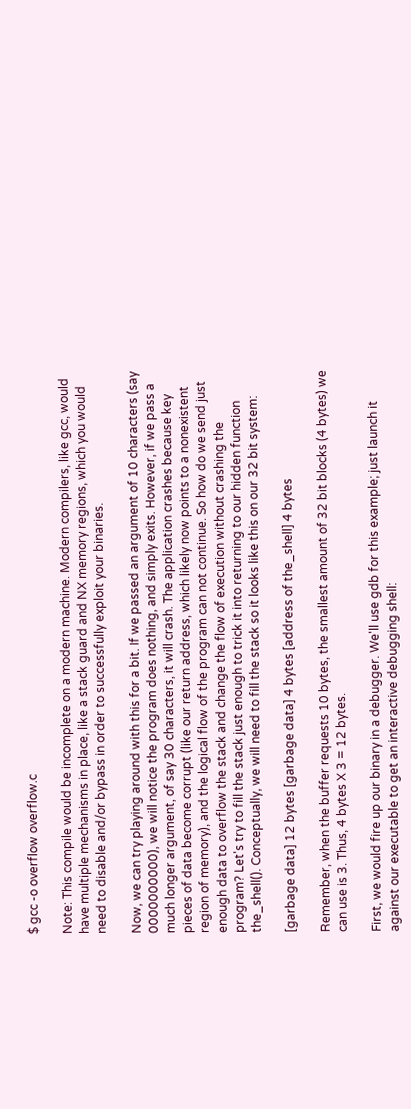$ gcc -o overflow overflow.c

Note: This compile would be incomplete on a modern machine. Modern compilers, like gcc, would have multiple mechanisms in place, like a stack guard and NX memory regions, which you would need to disable and/or bypass in order to successfully exploit your binaries.

Now, we can try playing around with this for a bit. If we passed an argument of 10 characters (say 0000000000), we will notice the program does nothing, and simply exits. However, if we pass a much longer argument, of say 30 characters, it will crash. The application crashes because key pieces of data become corrupt (like our return address, which likely now points to a nonexistent region of memory), and the logical flow of the program can not continue. So how do we send just enough data to overflow the stack and change the flow of execution without crashing the program? Let's try to fill the stack just enough to trick it into returning to our hidden function the_shell(). Conceptually, we will need to fill the stack so it looks like this on our 32 bit system:

[garbage data] 12 bytes [garbage data] 4 bytes [address of the_shell] 4 bytes

Remember, when the buffer requests 10 bytes, the smallest amount of 32 bit blocks (4 bytes) we can use is 3. Thus, 4 bytes X 3 = 12 bytes.

First, we would fire up our binary in a debugger. We'll use gdb for this example; just launch it against our executable to get an interactive debugging shell: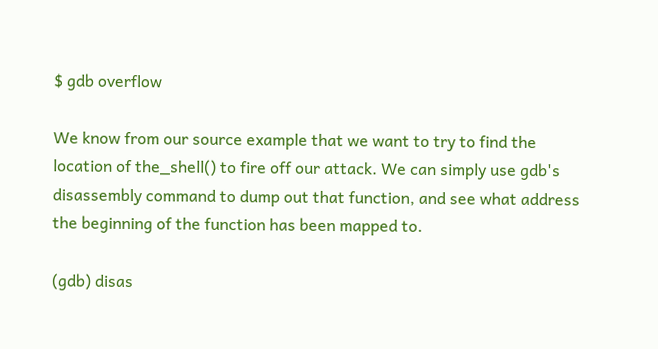$ gdb overflow

We know from our source example that we want to try to find the location of the_shell() to fire off our attack. We can simply use gdb's disassembly command to dump out that function, and see what address the beginning of the function has been mapped to.

(gdb) disas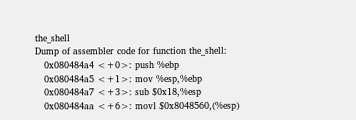the_shell
Dump of assembler code for function the_shell:
   0x080484a4 <+0>: push %ebp
   0x080484a5 <+1>: mov %esp,%ebp
   0x080484a7 <+3>: sub $0x18,%esp
   0x080484aa <+6>: movl $0x8048560,(%esp)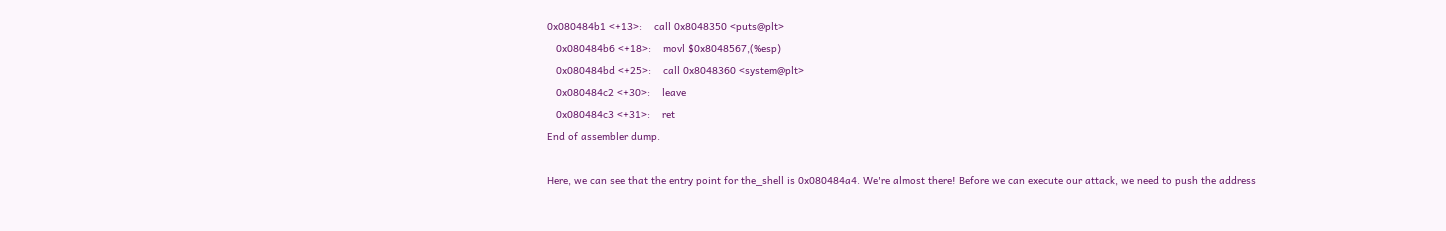0x080484b1 <+13>:    call 0x8048350 <puts@plt>
   0x080484b6 <+18>:    movl $0x8048567,(%esp)
   0x080484bd <+25>:    call 0x8048360 <system@plt>
   0x080484c2 <+30>:    leave
   0x080484c3 <+31>:    ret
End of assembler dump.

Here, we can see that the entry point for the_shell is 0x080484a4. We're almost there! Before we can execute our attack, we need to push the address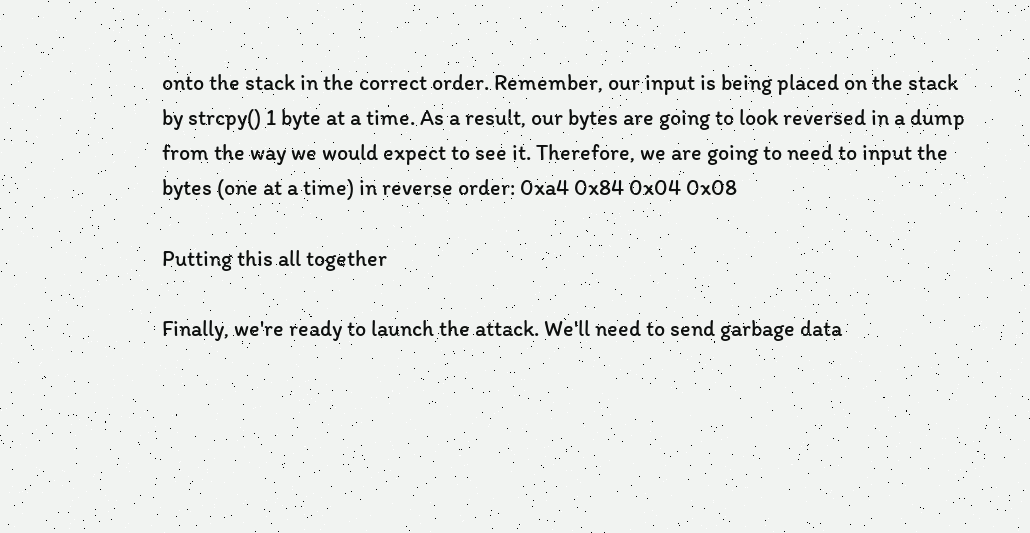onto the stack in the correct order. Remember, our input is being placed on the stack by strcpy() 1 byte at a time. As a result, our bytes are going to look reversed in a dump from the way we would expect to see it. Therefore, we are going to need to input the bytes (one at a time) in reverse order: 0xa4 0x84 0x04 0x08

Putting this all together

Finally, we're ready to launch the attack. We'll need to send garbage data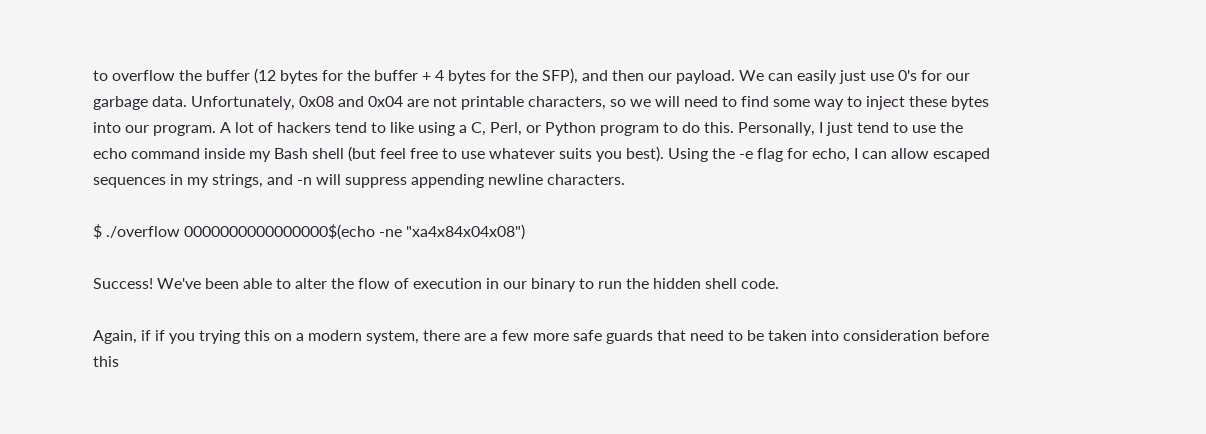to overflow the buffer (12 bytes for the buffer + 4 bytes for the SFP), and then our payload. We can easily just use 0's for our garbage data. Unfortunately, 0x08 and 0x04 are not printable characters, so we will need to find some way to inject these bytes into our program. A lot of hackers tend to like using a C, Perl, or Python program to do this. Personally, I just tend to use the echo command inside my Bash shell (but feel free to use whatever suits you best). Using the -e flag for echo, I can allow escaped sequences in my strings, and -n will suppress appending newline characters.

$ ./overflow 0000000000000000$(echo -ne "xa4x84x04x08")

Success! We've been able to alter the flow of execution in our binary to run the hidden shell code.

Again, if if you trying this on a modern system, there are a few more safe guards that need to be taken into consideration before this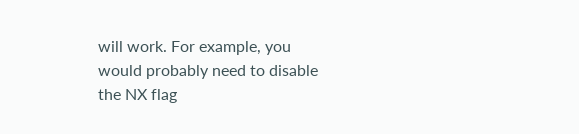will work. For example, you would probably need to disable the NX flag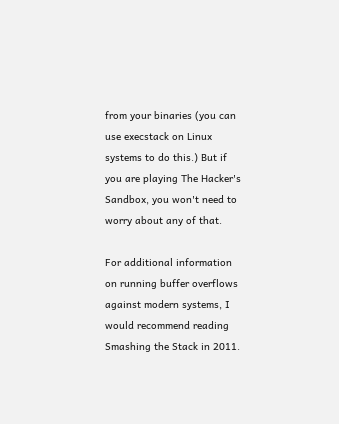from your binaries (you can use execstack on Linux systems to do this.) But if you are playing The Hacker's Sandbox, you won't need to worry about any of that.

For additional information on running buffer overflows against modern systems, I would recommend reading Smashing the Stack in 2011.